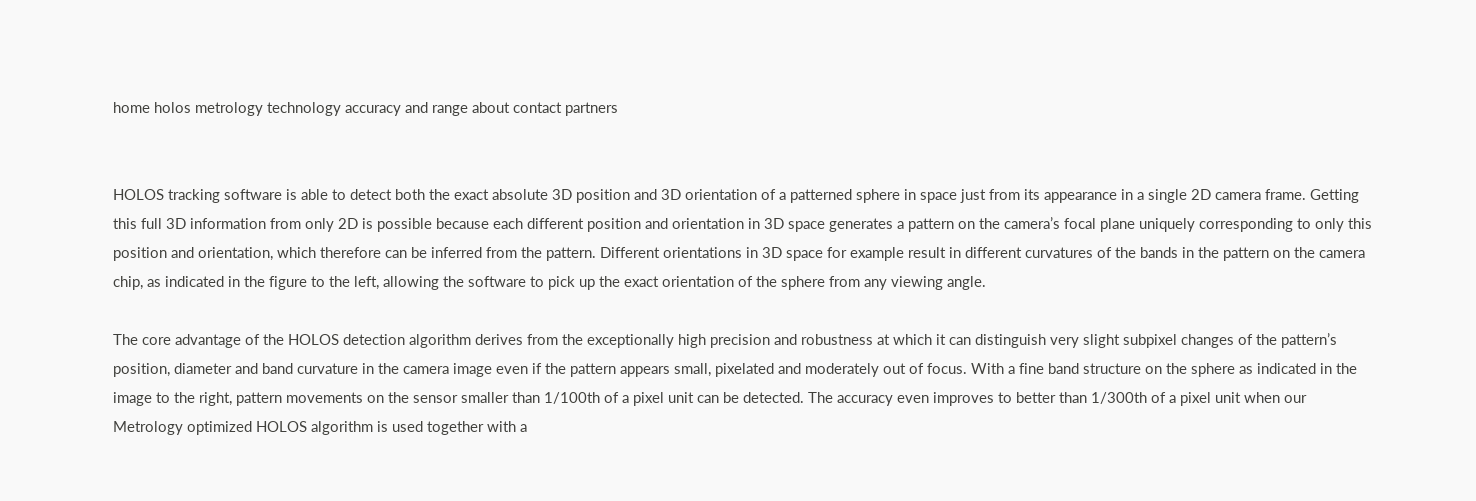home holos metrology technology accuracy and range about contact partners


HOLOS tracking software is able to detect both the exact absolute 3D position and 3D orientation of a patterned sphere in space just from its appearance in a single 2D camera frame. Getting this full 3D information from only 2D is possible because each different position and orientation in 3D space generates a pattern on the camera’s focal plane uniquely corresponding to only this position and orientation, which therefore can be inferred from the pattern. Different orientations in 3D space for example result in different curvatures of the bands in the pattern on the camera chip, as indicated in the figure to the left, allowing the software to pick up the exact orientation of the sphere from any viewing angle.

The core advantage of the HOLOS detection algorithm derives from the exceptionally high precision and robustness at which it can distinguish very slight subpixel changes of the pattern’s position, diameter and band curvature in the camera image even if the pattern appears small, pixelated and moderately out of focus. With a fine band structure on the sphere as indicated in the image to the right, pattern movements on the sensor smaller than 1/100th of a pixel unit can be detected. The accuracy even improves to better than 1/300th of a pixel unit when our Metrology optimized HOLOS algorithm is used together with a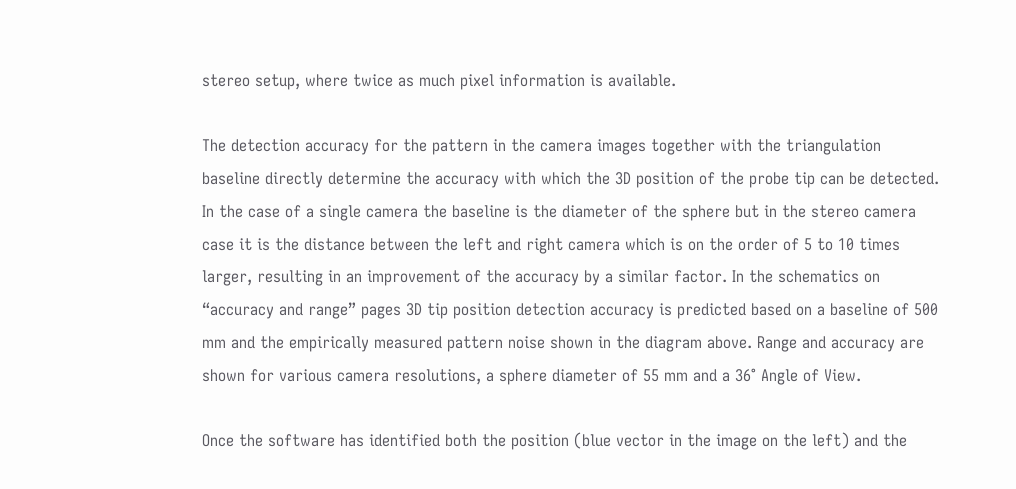stereo setup, where twice as much pixel information is available.

The detection accuracy for the pattern in the camera images together with the triangulation baseline directly determine the accuracy with which the 3D position of the probe tip can be detected. In the case of a single camera the baseline is the diameter of the sphere but in the stereo camera case it is the distance between the left and right camera which is on the order of 5 to 10 times larger, resulting in an improvement of the accuracy by a similar factor. In the schematics on “accuracy and range” pages 3D tip position detection accuracy is predicted based on a baseline of 500 mm and the empirically measured pattern noise shown in the diagram above. Range and accuracy are shown for various camera resolutions, a sphere diameter of 55 mm and a 36° Angle of View.

Once the software has identified both the position (blue vector in the image on the left) and the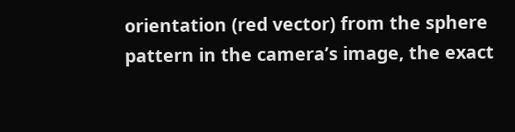orientation (red vector) from the sphere pattern in the camera’s image, the exact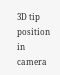3D tip position in camera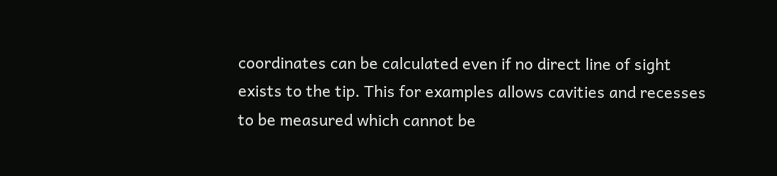coordinates can be calculated even if no direct line of sight exists to the tip. This for examples allows cavities and recesses to be measured which cannot be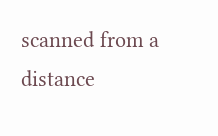scanned from a distance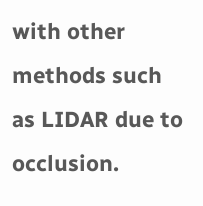with other methods such as LIDAR due to occlusion.